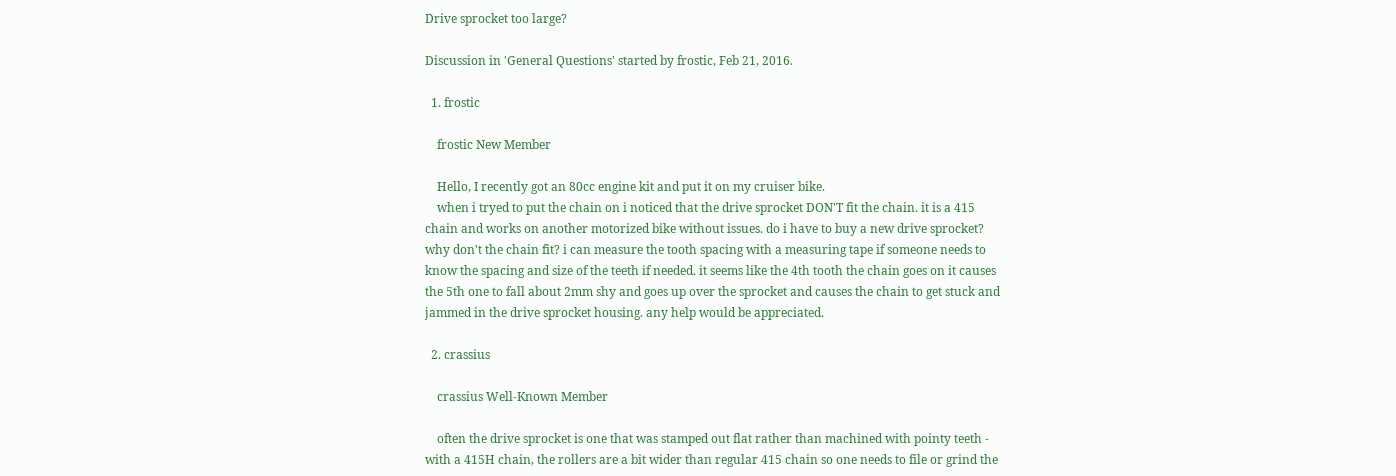Drive sprocket too large?

Discussion in 'General Questions' started by frostic, Feb 21, 2016.

  1. frostic

    frostic New Member

    Hello, I recently got an 80cc engine kit and put it on my cruiser bike.
    when i tryed to put the chain on i noticed that the drive sprocket DON'T fit the chain. it is a 415 chain and works on another motorized bike without issues. do i have to buy a new drive sprocket? why don't the chain fit? i can measure the tooth spacing with a measuring tape if someone needs to know the spacing and size of the teeth if needed. it seems like the 4th tooth the chain goes on it causes the 5th one to fall about 2mm shy and goes up over the sprocket and causes the chain to get stuck and jammed in the drive sprocket housing. any help would be appreciated.

  2. crassius

    crassius Well-Known Member

    often the drive sprocket is one that was stamped out flat rather than machined with pointy teeth - with a 415H chain, the rollers are a bit wider than regular 415 chain so one needs to file or grind the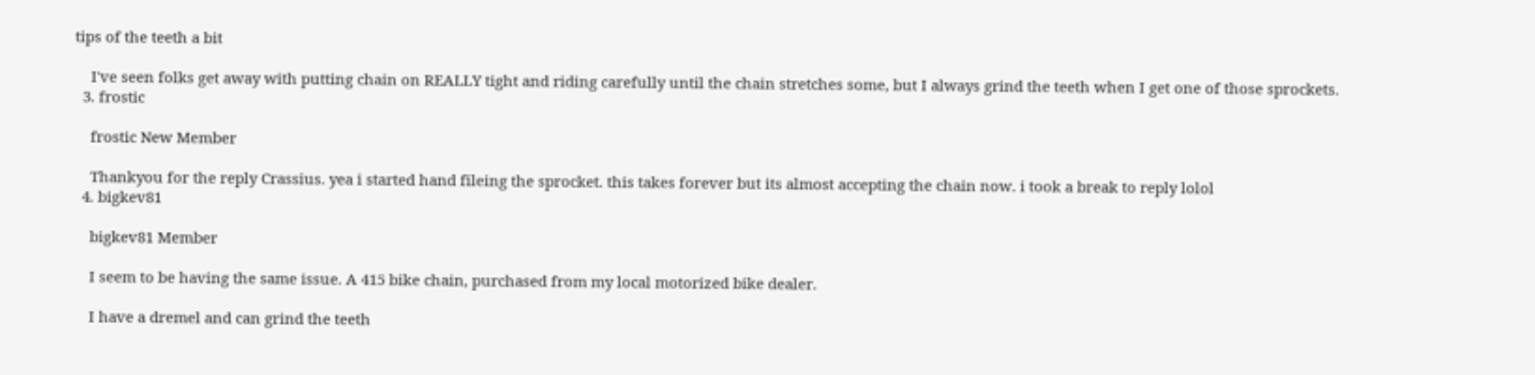tips of the teeth a bit

    I've seen folks get away with putting chain on REALLY tight and riding carefully until the chain stretches some, but I always grind the teeth when I get one of those sprockets.
  3. frostic

    frostic New Member

    Thankyou for the reply Crassius. yea i started hand fileing the sprocket. this takes forever but its almost accepting the chain now. i took a break to reply lolol
  4. bigkev81

    bigkev81 Member

    I seem to be having the same issue. A 415 bike chain, purchased from my local motorized bike dealer.

    I have a dremel and can grind the teeth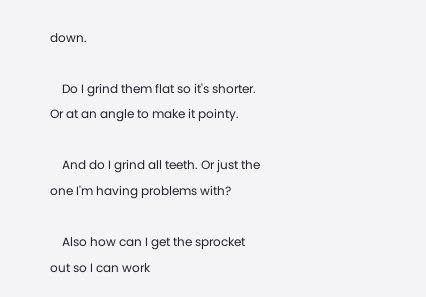down.

    Do I grind them flat so it's shorter. Or at an angle to make it pointy.

    And do I grind all teeth. Or just the one I'm having problems with?

    Also how can I get the sprocket out so I can work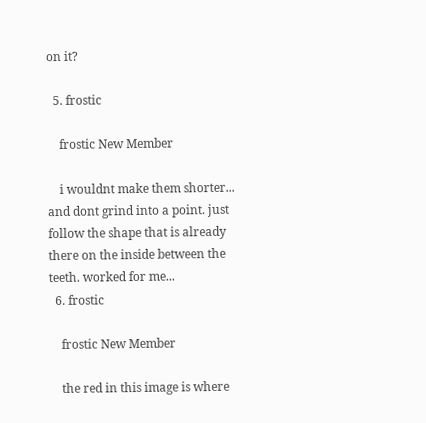on it?

  5. frostic

    frostic New Member

    i wouldnt make them shorter... and dont grind into a point. just follow the shape that is already there on the inside between the teeth. worked for me...
  6. frostic

    frostic New Member

    the red in this image is where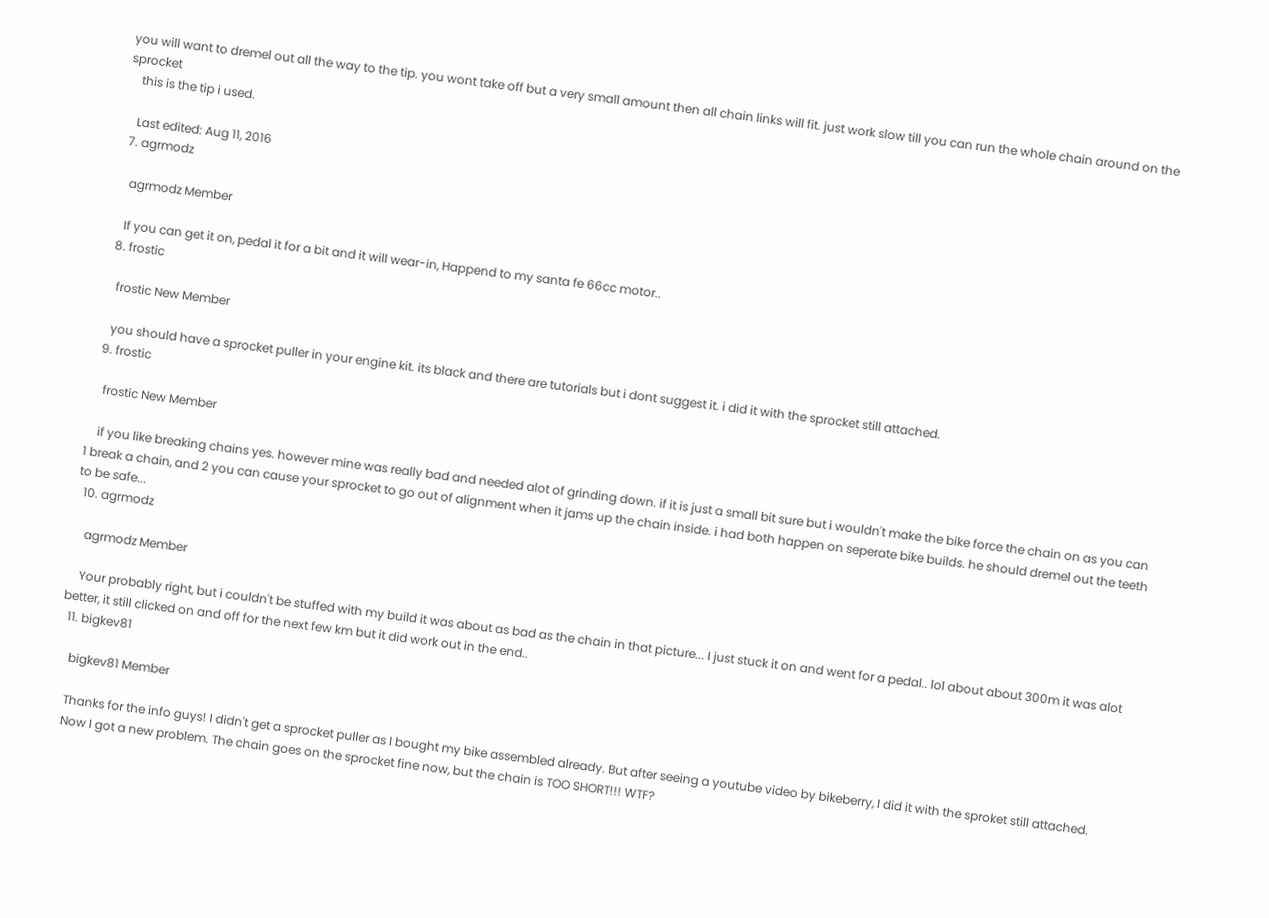you will want to dremel out all the way to the tip. you wont take off but a very small amount then all chain links will fit. just work slow till you can run the whole chain around on the sprocket
    this is the tip i used.

    Last edited: Aug 11, 2016
  7. agrmodz

    agrmodz Member

    If you can get it on, pedal it for a bit and it will wear-in, Happend to my santa fe 66cc motor..
  8. frostic

    frostic New Member

    you should have a sprocket puller in your engine kit. its black and there are tutorials but i dont suggest it. i did it with the sprocket still attached.
  9. frostic

    frostic New Member

    if you like breaking chains yes. however mine was really bad and needed alot of grinding down. if it is just a small bit sure but i wouldn't make the bike force the chain on as you can 1 break a chain, and 2 you can cause your sprocket to go out of alignment when it jams up the chain inside. i had both happen on seperate bike builds. he should dremel out the teeth to be safe...
  10. agrmodz

    agrmodz Member

    Your probably right, but i couldn't be stuffed with my build it was about as bad as the chain in that picture... I just stuck it on and went for a pedal.. lol about about 300m it was alot better, it still clicked on and off for the next few km but it did work out in the end..
  11. bigkev81

    bigkev81 Member

    Thanks for the info guys! I didn't get a sprocket puller as I bought my bike assembled already. But after seeing a youtube video by bikeberry, I did it with the sproket still attached.
    Now I got a new problem. The chain goes on the sprocket fine now, but the chain is TOO SHORT!!! WTF?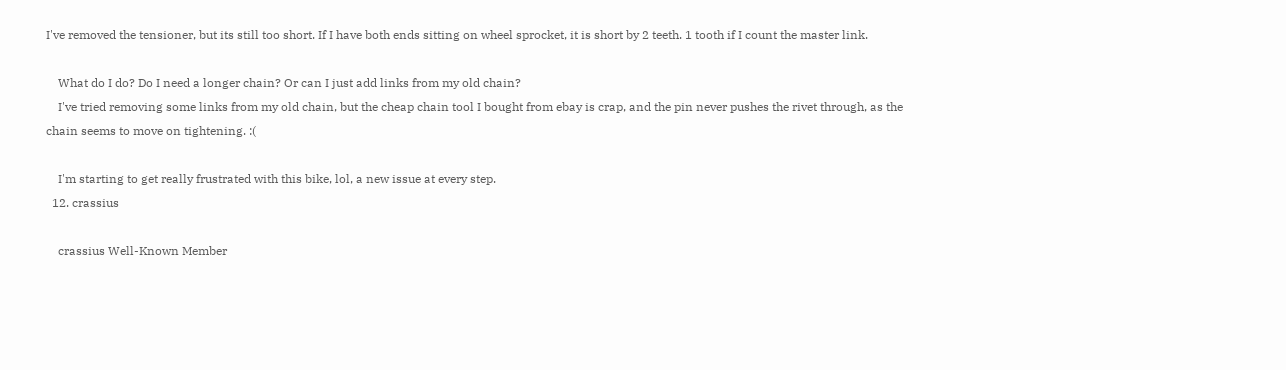I've removed the tensioner, but its still too short. If I have both ends sitting on wheel sprocket, it is short by 2 teeth. 1 tooth if I count the master link.

    What do I do? Do I need a longer chain? Or can I just add links from my old chain?
    I've tried removing some links from my old chain, but the cheap chain tool I bought from ebay is crap, and the pin never pushes the rivet through, as the chain seems to move on tightening. :(

    I'm starting to get really frustrated with this bike, lol, a new issue at every step.
  12. crassius

    crassius Well-Known Member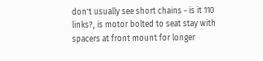don't usually see short chains - is it 110 links?, is motor bolted to seat stay with spacers at front mount for longer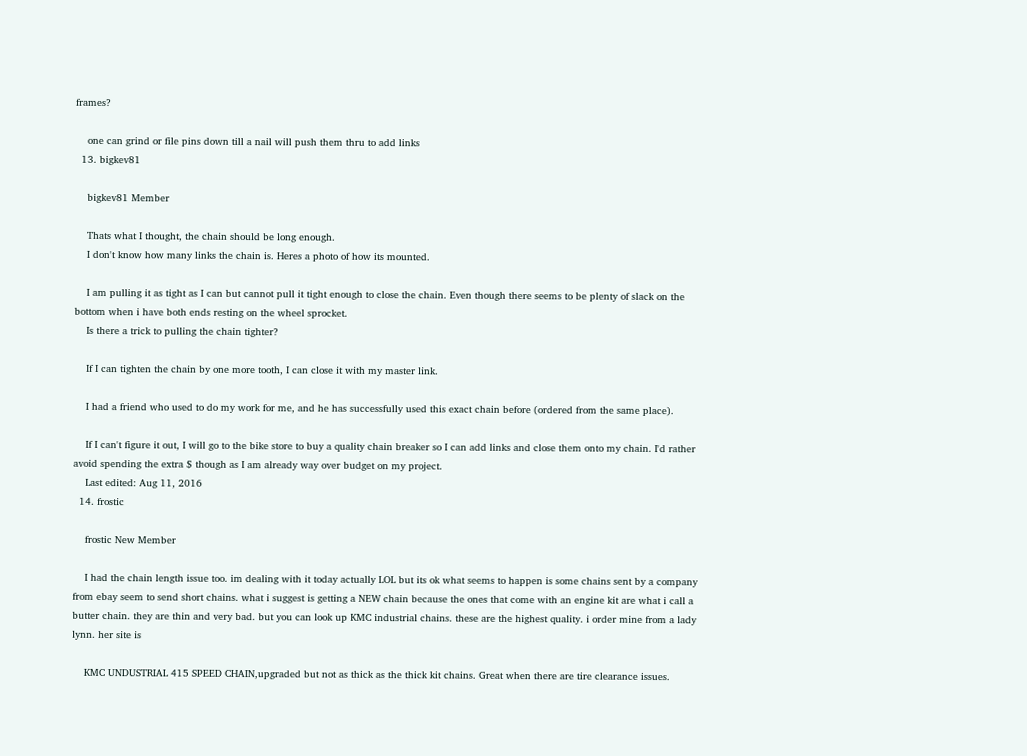frames?

    one can grind or file pins down till a nail will push them thru to add links
  13. bigkev81

    bigkev81 Member

    Thats what I thought, the chain should be long enough.
    I don't know how many links the chain is. Heres a photo of how its mounted.

    I am pulling it as tight as I can but cannot pull it tight enough to close the chain. Even though there seems to be plenty of slack on the bottom when i have both ends resting on the wheel sprocket.
    Is there a trick to pulling the chain tighter?

    If I can tighten the chain by one more tooth, I can close it with my master link.

    I had a friend who used to do my work for me, and he has successfully used this exact chain before (ordered from the same place).

    If I can't figure it out, I will go to the bike store to buy a quality chain breaker so I can add links and close them onto my chain. I'd rather avoid spending the extra $ though as I am already way over budget on my project.
    Last edited: Aug 11, 2016
  14. frostic

    frostic New Member

    I had the chain length issue too. im dealing with it today actually LOL but its ok what seems to happen is some chains sent by a company from ebay seem to send short chains. what i suggest is getting a NEW chain because the ones that come with an engine kit are what i call a butter chain. they are thin and very bad. but you can look up KMC industrial chains. these are the highest quality. i order mine from a lady lynn. her site is

    KMC UNDUSTRIAL 415 SPEED CHAIN,upgraded but not as thick as the thick kit chains. Great when there are tire clearance issues.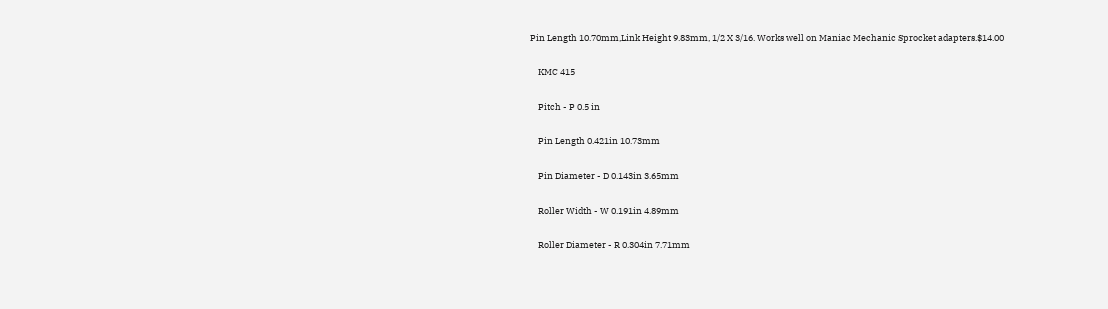Pin Length 10.70mm,Link Height 9.83mm, 1/2 X 3/16. Works well on Maniac Mechanic Sprocket adapters.$14.00

    KMC 415

    Pitch - P 0.5 in

    Pin Length 0.421in 10.73mm

    Pin Diameter - D 0.143in 3.65mm

    Roller Width - W 0.191in 4.89mm

    Roller Diameter - R 0.304in 7.71mm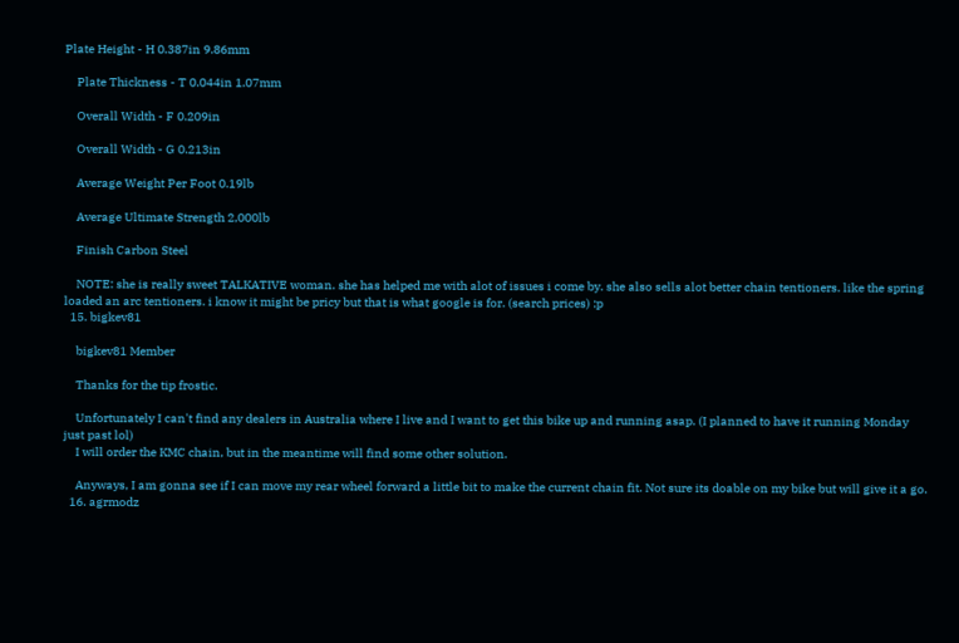Plate Height - H 0.387in 9.86mm

    Plate Thickness - T 0.044in 1.07mm

    Overall Width - F 0.209in

    Overall Width - G 0.213in

    Average Weight Per Foot 0.19lb

    Average Ultimate Strength 2,000lb

    Finish Carbon Steel

    NOTE: she is really sweet TALKATIVE woman. she has helped me with alot of issues i come by. she also sells alot better chain tentioners. like the spring loaded an arc tentioners. i know it might be pricy but that is what google is for. (search prices) :p
  15. bigkev81

    bigkev81 Member

    Thanks for the tip frostic.

    Unfortunately I can't find any dealers in Australia where I live and I want to get this bike up and running asap. (I planned to have it running Monday just past lol)
    I will order the KMC chain, but in the meantime will find some other solution.

    Anyways, I am gonna see if I can move my rear wheel forward a little bit to make the current chain fit. Not sure its doable on my bike but will give it a go.
  16. agrmodz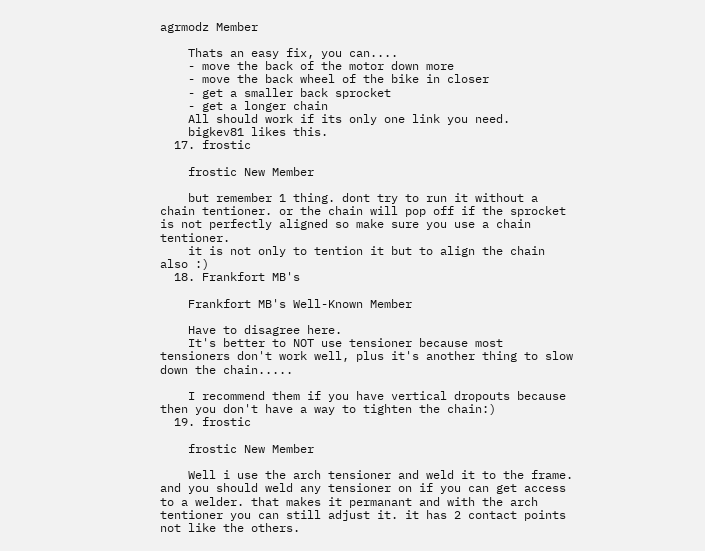agrmodz Member

    Thats an easy fix, you can....
    - move the back of the motor down more
    - move the back wheel of the bike in closer
    - get a smaller back sprocket
    - get a longer chain
    All should work if its only one link you need.
    bigkev81 likes this.
  17. frostic

    frostic New Member

    but remember 1 thing. dont try to run it without a chain tentioner. or the chain will pop off if the sprocket is not perfectly aligned so make sure you use a chain tentioner.
    it is not only to tention it but to align the chain also :)
  18. Frankfort MB's

    Frankfort MB's Well-Known Member

    Have to disagree here.
    It's better to NOT use tensioner because most tensioners don't work well, plus it's another thing to slow down the chain.....

    I recommend them if you have vertical dropouts because then you don't have a way to tighten the chain:)
  19. frostic

    frostic New Member

    Well i use the arch tensioner and weld it to the frame. and you should weld any tensioner on if you can get access to a welder. that makes it permanant and with the arch tentioner you can still adjust it. it has 2 contact points not like the others.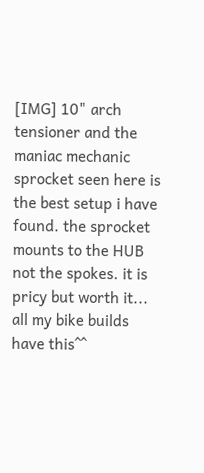[IMG] 10" arch tensioner and the maniac mechanic sprocket seen here is the best setup i have found. the sprocket mounts to the HUB not the spokes. it is pricy but worth it... all my bike builds have this^^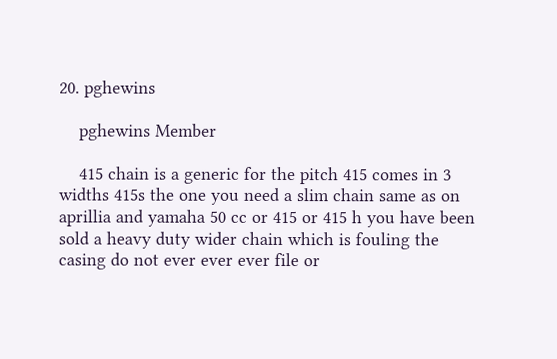20. pghewins

    pghewins Member

    415 chain is a generic for the pitch 415 comes in 3 widths 415s the one you need a slim chain same as on aprillia and yamaha 50 cc or 415 or 415 h you have been sold a heavy duty wider chain which is fouling the casing do not ever ever ever file or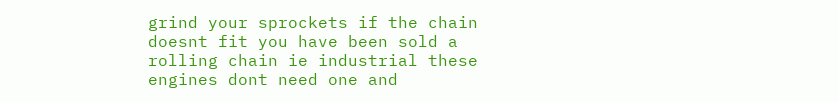grind your sprockets if the chain doesnt fit you have been sold a rolling chain ie industrial these engines dont need one and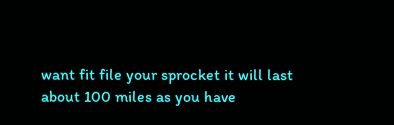want fit file your sprocket it will last about 100 miles as you have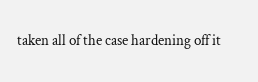taken all of the case hardening off it